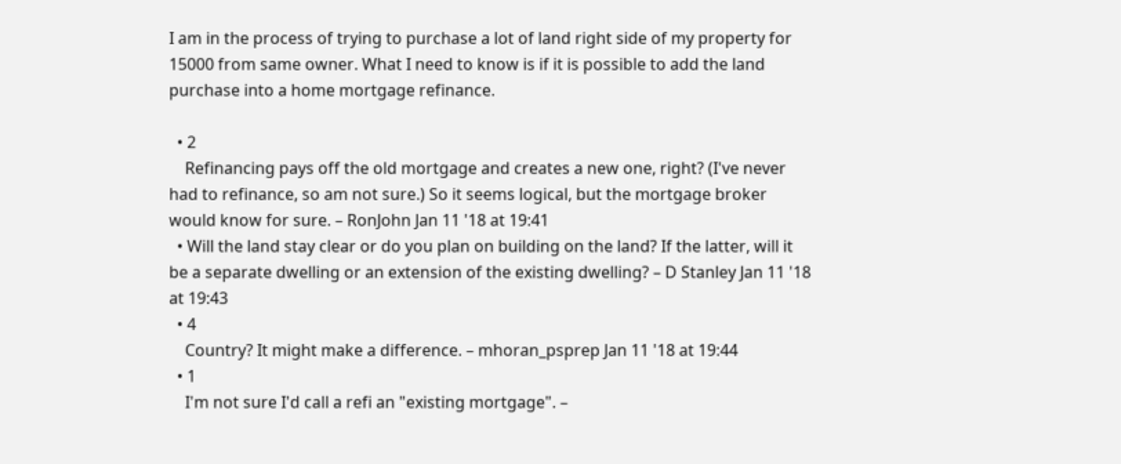I am in the process of trying to purchase a lot of land right side of my property for 15000 from same owner. What I need to know is if it is possible to add the land purchase into a home mortgage refinance.

  • 2
    Refinancing pays off the old mortgage and creates a new one, right? (I've never had to refinance, so am not sure.) So it seems logical, but the mortgage broker would know for sure. – RonJohn Jan 11 '18 at 19:41
  • Will the land stay clear or do you plan on building on the land? If the latter, will it be a separate dwelling or an extension of the existing dwelling? – D Stanley Jan 11 '18 at 19:43
  • 4
    Country? It might make a difference. – mhoran_psprep Jan 11 '18 at 19:44
  • 1
    I'm not sure I'd call a refi an "existing mortgage". –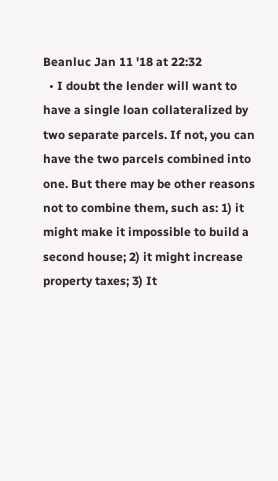Beanluc Jan 11 '18 at 22:32
  • I doubt the lender will want to have a single loan collateralized by two separate parcels. If not, you can have the two parcels combined into one. But there may be other reasons not to combine them, such as: 1) it might make it impossible to build a second house; 2) it might increase property taxes; 3) It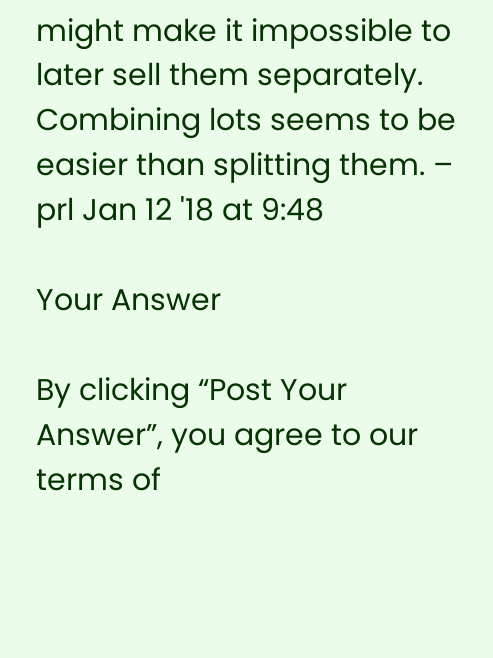might make it impossible to later sell them separately. Combining lots seems to be easier than splitting them. – prl Jan 12 '18 at 9:48

Your Answer

By clicking “Post Your Answer”, you agree to our terms of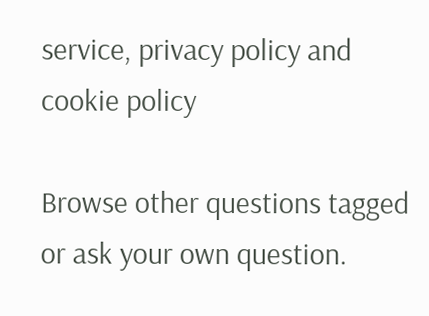service, privacy policy and cookie policy

Browse other questions tagged or ask your own question.